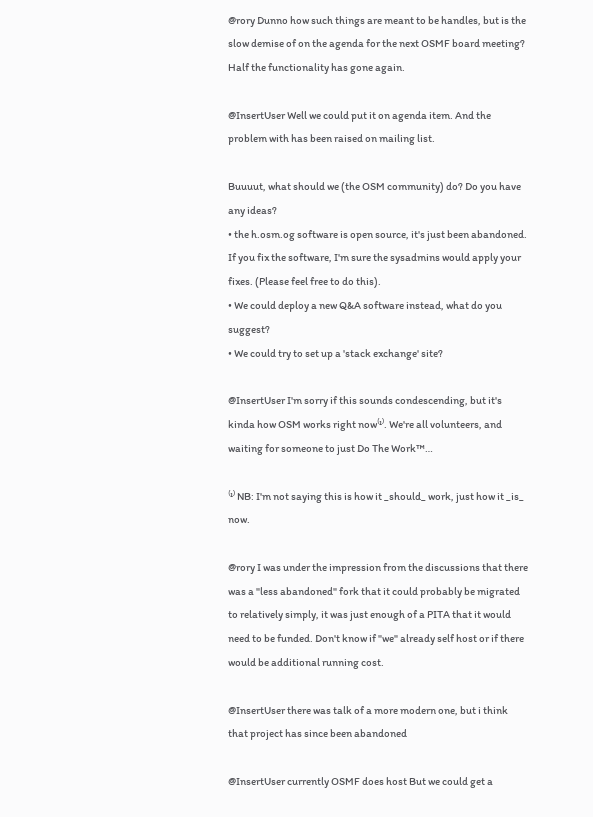@rory Dunno how such things are meant to be handles, but is the slow demise of on the agenda for the next OSMF board meeting? Half the functionality has gone again.

@InsertUser Well we could put it on agenda item. And the problem with has been raised on mailing list.

Buuuut, what should we (the OSM community) do? Do you have any ideas?
• the h.osm.og software is open source, it's just been abandoned. If you fix the software, I'm sure the sysadmins would apply your fixes. (Please feel free to do this).
• We could deploy a new Q&A software instead, what do you suggest?
• We could try to set up a 'stack exchange' site?

@InsertUser I'm sorry if this sounds condescending, but it's kinda how OSM works right now⁽¹⁾. We're all volunteers, and waiting for someone to just Do The Work™…

⁽¹⁾ NB: I'm not saying this is how it _should_ work, just how it _is_ now.

@rory I was under the impression from the discussions that there was a "less abandoned" fork that it could probably be migrated to relatively simply, it was just enough of a PITA that it would need to be funded. Don't know if "we" already self host or if there would be additional running cost.

@InsertUser there was talk of a more modern one, but i think that project has since been abandoned

@InsertUser currently OSMF does host But we could get a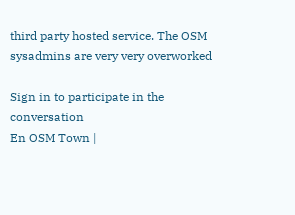third party hosted service. The OSM sysadmins are very very overworked

Sign in to participate in the conversation
En OSM Town |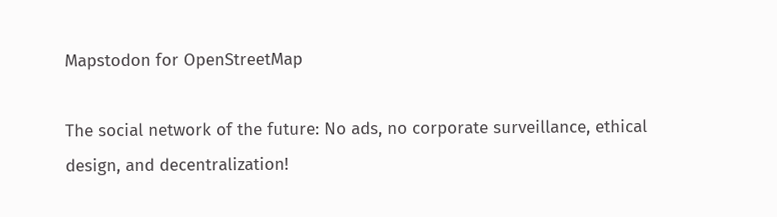Mapstodon for OpenStreetMap

The social network of the future: No ads, no corporate surveillance, ethical design, and decentralization!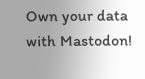Own your data with Mastodon!